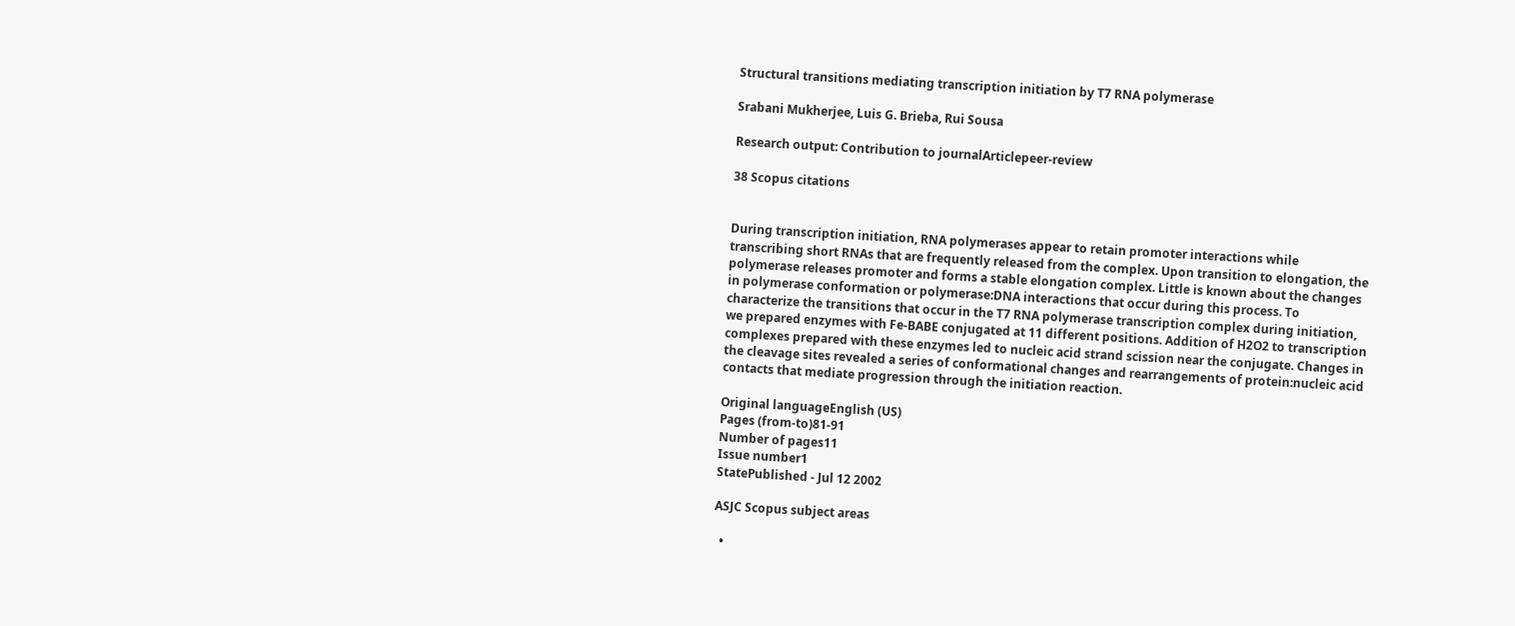Structural transitions mediating transcription initiation by T7 RNA polymerase

Srabani Mukherjee, Luis G. Brieba, Rui Sousa

Research output: Contribution to journalArticlepeer-review

38 Scopus citations


During transcription initiation, RNA polymerases appear to retain promoter interactions while transcribing short RNAs that are frequently released from the complex. Upon transition to elongation, the polymerase releases promoter and forms a stable elongation complex. Little is known about the changes in polymerase conformation or polymerase:DNA interactions that occur during this process. To characterize the transitions that occur in the T7 RNA polymerase transcription complex during initiation, we prepared enzymes with Fe-BABE conjugated at 11 different positions. Addition of H2O2 to transcription complexes prepared with these enzymes led to nucleic acid strand scission near the conjugate. Changes in the cleavage sites revealed a series of conformational changes and rearrangements of protein:nucleic acid contacts that mediate progression through the initiation reaction.

Original languageEnglish (US)
Pages (from-to)81-91
Number of pages11
Issue number1
StatePublished - Jul 12 2002

ASJC Scopus subject areas

  •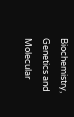Biochemistry, Genetics and Molecular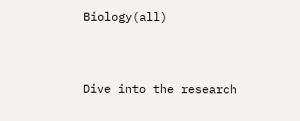Biology(all)


Dive into the research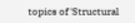topics of 'Structural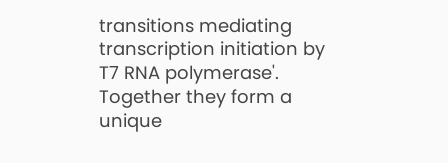transitions mediating transcription initiation by T7 RNA polymerase'. Together they form a unique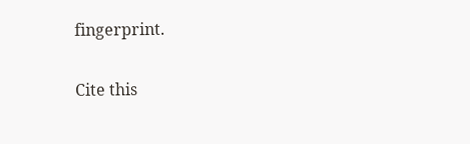fingerprint.

Cite this